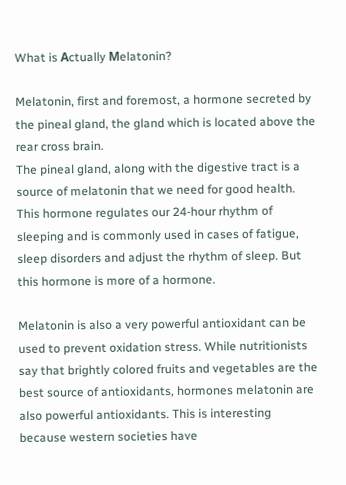What is Аctually Мelatonin?

Melatonin, first and foremost, a hormone secreted by the pineal gland, the gland which is located above the rear cross brain.
The pineal gland, along with the digestive tract is a source of melatonin that we need for good health. This hormone regulates our 24-hour rhythm of sleeping and is commonly used in cases of fatigue, sleep disorders and adjust the rhythm of sleep. But this hormone is more of a hormone.

Melatonin is also a very powerful antioxidant can be used to prevent oxidation stress. While nutritionists say that brightly colored fruits and vegetables are the best source of antioxidants, hormones melatonin are also powerful antioxidants. This is interesting because western societies have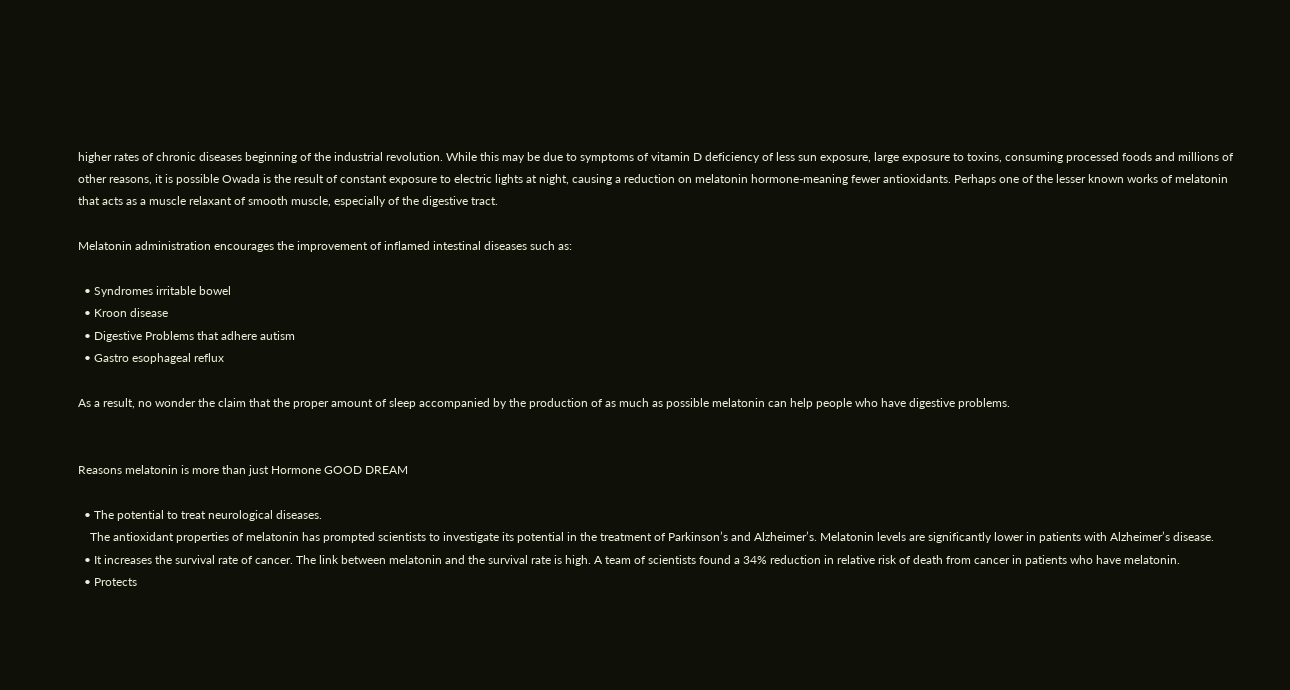higher rates of chronic diseases beginning of the industrial revolution. While this may be due to symptoms of vitamin D deficiency of less sun exposure, large exposure to toxins, consuming processed foods and millions of other reasons, it is possible Owada is the result of constant exposure to electric lights at night, causing a reduction on melatonin hormone-meaning fewer antioxidants. Perhaps one of the lesser known works of melatonin that acts as a muscle relaxant of smooth muscle, especially of the digestive tract.

Melatonin administration encourages the improvement of inflamed intestinal diseases such as:

  • Syndromes irritable bowel
  • Kroon disease
  • Digestive Problems that adhere autism
  • Gastro esophageal reflux

As a result, no wonder the claim that the proper amount of sleep accompanied by the production of as much as possible melatonin can help people who have digestive problems.


Reasons melatonin is more than just Hormone GOOD DREAM

  • The potential to treat neurological diseases.
    The antioxidant properties of melatonin has prompted scientists to investigate its potential in the treatment of Parkinson’s and Alzheimer’s. Melatonin levels are significantly lower in patients with Alzheimer’s disease.
  • It increases the survival rate of cancer. The link between melatonin and the survival rate is high. A team of scientists found a 34% reduction in relative risk of death from cancer in patients who have melatonin.
  • Protects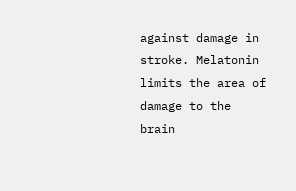against damage in stroke. Melatonin limits the area of damage to the brain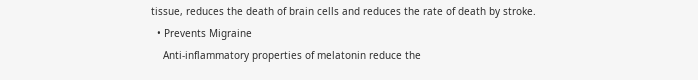tissue, reduces the death of brain cells and reduces the rate of death by stroke.
  • Prevents Migraine
    Anti-inflammatory properties of melatonin reduce the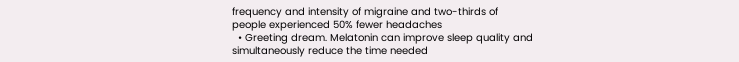frequency and intensity of migraine and two-thirds of people experienced 50% fewer headaches
  • Greeting dream. Melatonin can improve sleep quality and simultaneously reduce the time needed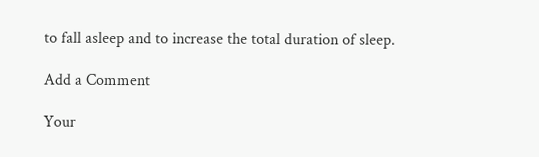to fall asleep and to increase the total duration of sleep.

Add a Comment

Your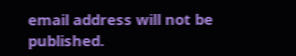email address will not be published.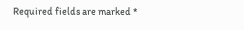Required fields are marked *